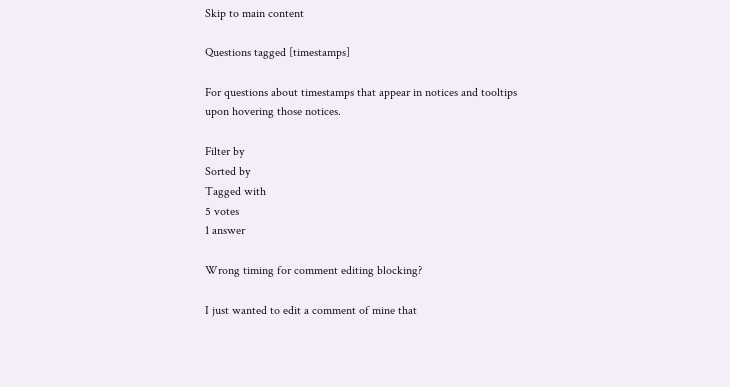Skip to main content

Questions tagged [timestamps]

For questions about timestamps that appear in notices and tooltips upon hovering those notices.

Filter by
Sorted by
Tagged with
5 votes
1 answer

Wrong timing for comment editing blocking?

I just wanted to edit a comment of mine that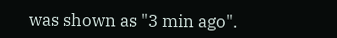was shown as "3 min ago".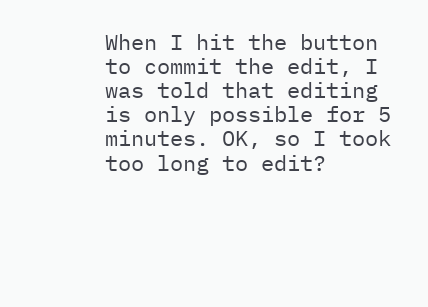When I hit the button to commit the edit, I was told that editing is only possible for 5 minutes. OK, so I took too long to edit?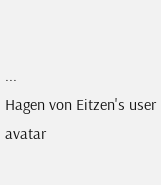...
Hagen von Eitzen's user avatar